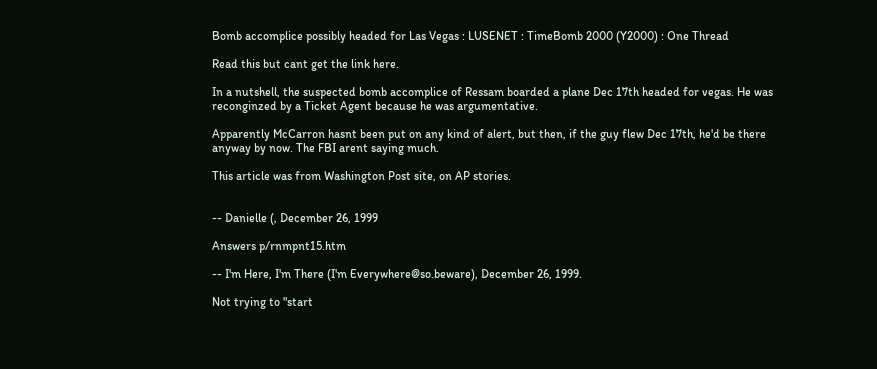Bomb accomplice possibly headed for Las Vegas : LUSENET : TimeBomb 2000 (Y2000) : One Thread

Read this but cant get the link here.

In a nutshell, the suspected bomb accomplice of Ressam boarded a plane Dec 17th headed for vegas. He was reconginzed by a Ticket Agent because he was argumentative.

Apparently McCarron hasnt been put on any kind of alert, but then, if the guy flew Dec 17th, he'd be there anyway by now. The FBI arent saying much.

This article was from Washington Post site, on AP stories.


-- Danielle (, December 26, 1999

Answers p/rnmpnt15.htm

-- I'm Here, I'm There (I'm Everywhere@so.beware), December 26, 1999.

Not trying to "start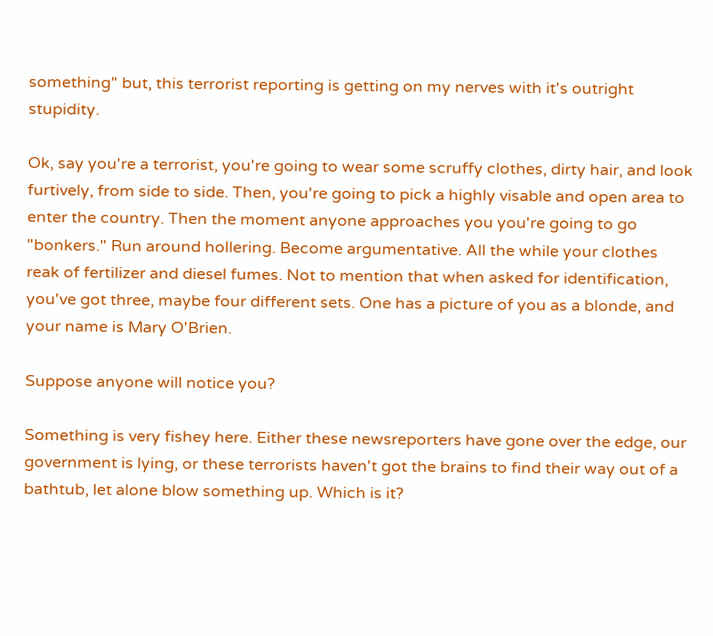something" but, this terrorist reporting is getting on my nerves with it's outright stupidity.

Ok, say you're a terrorist, you're going to wear some scruffy clothes, dirty hair, and look furtively, from side to side. Then, you're going to pick a highly visable and open area to enter the country. Then the moment anyone approaches you you're going to go "bonkers." Run around hollering. Become argumentative. All the while your clothes reak of fertilizer and diesel fumes. Not to mention that when asked for identification, you've got three, maybe four different sets. One has a picture of you as a blonde, and your name is Mary O'Brien.

Suppose anyone will notice you?

Something is very fishey here. Either these newsreporters have gone over the edge, our government is lying, or these terrorists haven't got the brains to find their way out of a bathtub, let alone blow something up. Which is it?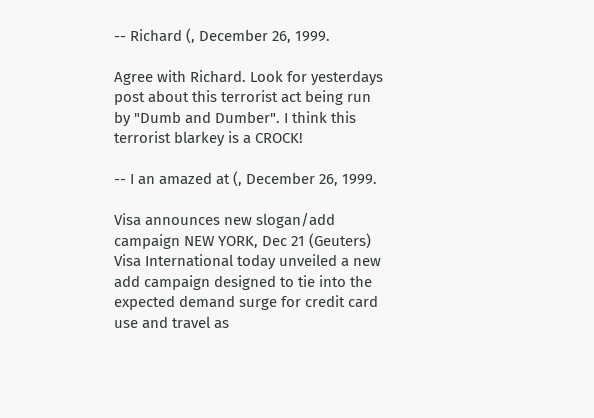-- Richard (, December 26, 1999.

Agree with Richard. Look for yesterdays post about this terrorist act being run by "Dumb and Dumber". I think this terrorist blarkey is a CROCK!

-- I an amazed at (, December 26, 1999.

Visa announces new slogan/add campaign NEW YORK, Dec 21 (Geuters) Visa International today unveiled a new add campaign designed to tie into the expected demand surge for credit card use and travel as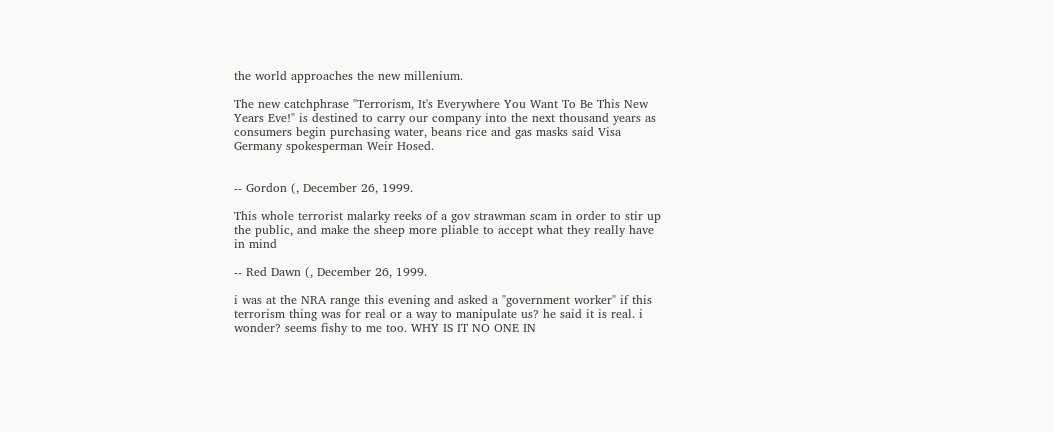the world approaches the new millenium.

The new catchphrase "Terrorism, It's Everywhere You Want To Be This New Years Eve!" is destined to carry our company into the next thousand years as consumers begin purchasing water, beans rice and gas masks said Visa Germany spokesperman Weir Hosed.


-- Gordon (, December 26, 1999.

This whole terrorist malarky reeks of a gov strawman scam in order to stir up the public, and make the sheep more pliable to accept what they really have in mind

-- Red Dawn (, December 26, 1999.

i was at the NRA range this evening and asked a "government worker" if this terrorism thing was for real or a way to manipulate us? he said it is real. i wonder? seems fishy to me too. WHY IS IT NO ONE IN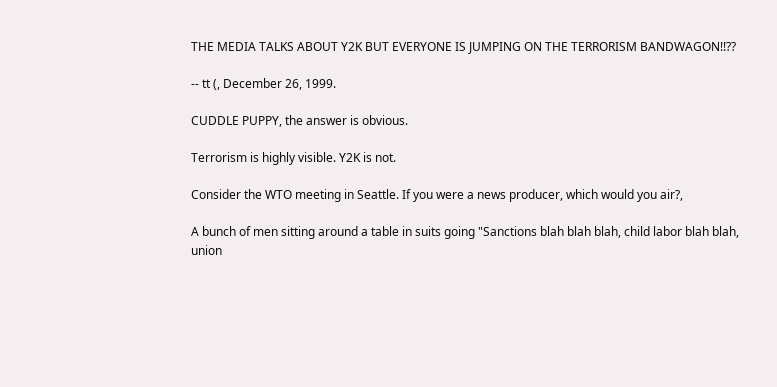THE MEDIA TALKS ABOUT Y2K BUT EVERYONE IS JUMPING ON THE TERRORISM BANDWAGON!!??

-- tt (, December 26, 1999.

CUDDLE PUPPY, the answer is obvious.

Terrorism is highly visible. Y2K is not.

Consider the WTO meeting in Seattle. If you were a news producer, which would you air?,

A bunch of men sitting around a table in suits going "Sanctions blah blah blah, child labor blah blah, union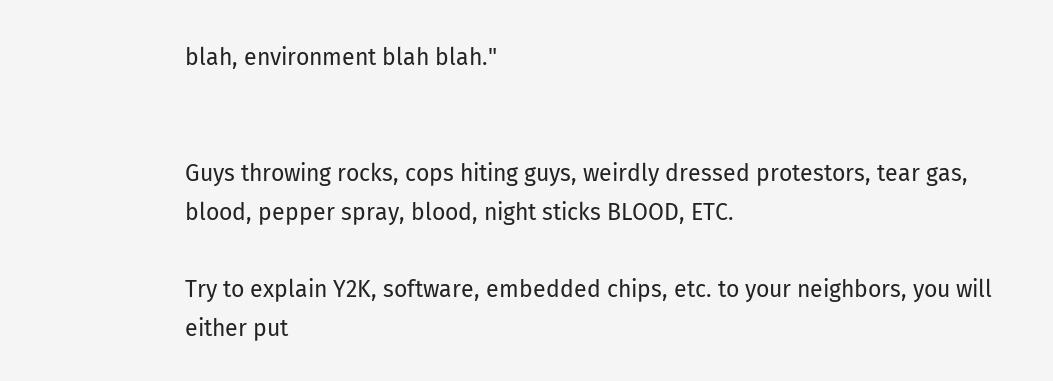blah, environment blah blah."


Guys throwing rocks, cops hiting guys, weirdly dressed protestors, tear gas, blood, pepper spray, blood, night sticks BLOOD, ETC.

Try to explain Y2K, software, embedded chips, etc. to your neighbors, you will either put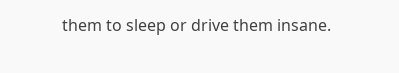them to sleep or drive them insane.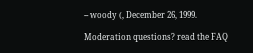-- woody (, December 26, 1999.

Moderation questions? read the FAQ